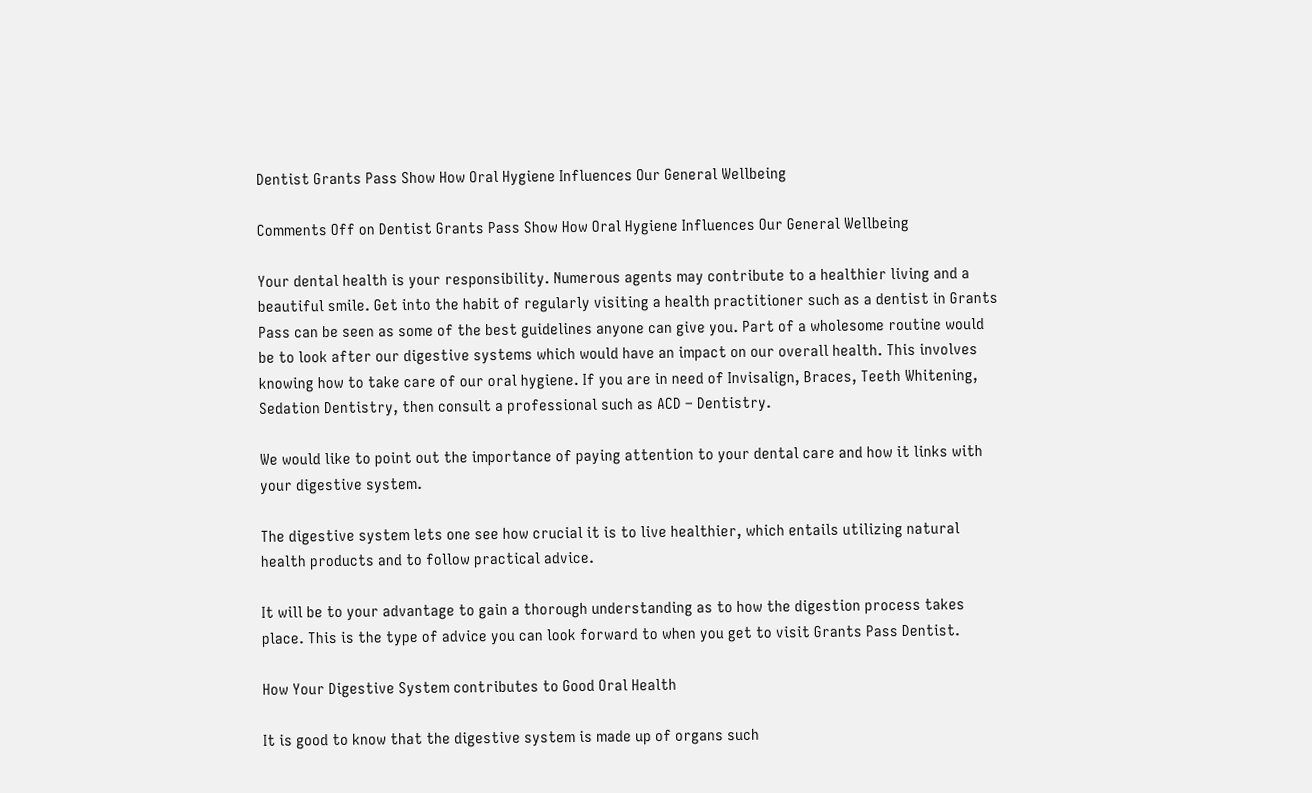Dentist Grants Pass Show How Oral Hygiene Influences Our General Wellbeing

Comments Off on Dentist Grants Pass Show How Oral Hygiene Influences Our General Wellbeing

Your dental health is your responsibility. Numerous agents may contribute to a healthier living and a beautiful smile. Get into the habit of regularly visiting a health practitioner such as a dentist in Grants Pass can be seen as some of the best guidelines anyone can give you. Part of a wholesome routine would be to look after our digestive systems which would have an impact on our overall health. This involves knowing how to take care of our oral hygiene. If you are in need of Invisalign, Braces, Teeth Whitening, Sedation Dentistry, then consult a professional such as ACD – Dentistry.

We would like to point out the importance of paying attention to your dental care and how it links with your digestive system.

The digestive system lets one see how crucial it is to live healthier, which entails utilizing natural health products and to follow practical advice.

It will be to your advantage to gain a thorough understanding as to how the digestion process takes place. This is the type of advice you can look forward to when you get to visit Grants Pass Dentist.

How Your Digestive System contributes to Good Oral Health

It is good to know that the digestive system is made up of organs such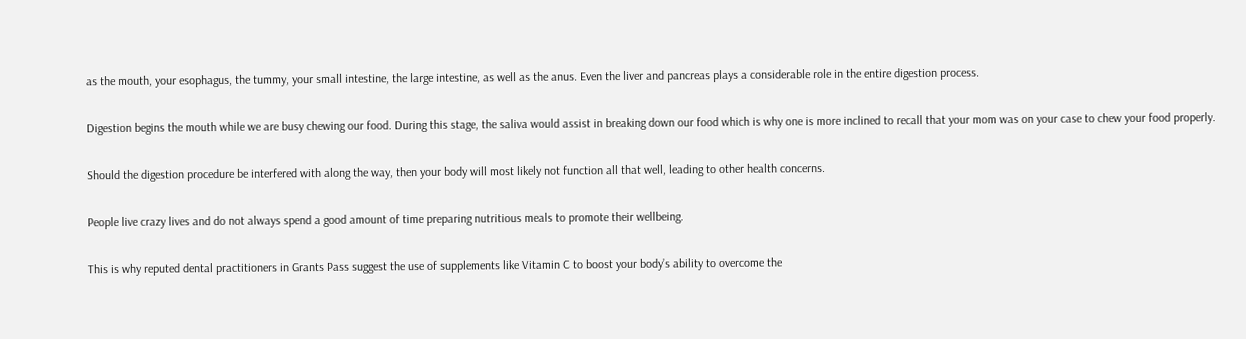as the mouth, your esophagus, the tummy, your small intestine, the large intestine, as well as the anus. Even the liver and pancreas plays a considerable role in the entire digestion process.

Digestion begins the mouth while we are busy chewing our food. During this stage, the saliva would assist in breaking down our food which is why one is more inclined to recall that your mom was on your case to chew your food properly.

Should the digestion procedure be interfered with along the way, then your body will most likely not function all that well, leading to other health concerns.

People live crazy lives and do not always spend a good amount of time preparing nutritious meals to promote their wellbeing.

This is why reputed dental practitioners in Grants Pass suggest the use of supplements like Vitamin C to boost your body’s ability to overcome the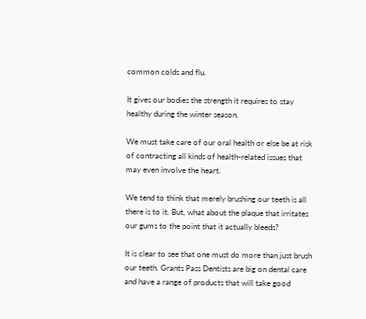common colds and flu.

It gives our bodies the strength it requires to stay healthy during the winter season.

We must take care of our oral health or else be at risk of contracting all kinds of health-related issues that may even involve the heart.

We tend to think that merely brushing our teeth is all there is to it. But, what about the plaque that irritates our gums to the point that it actually bleeds?

It is clear to see that one must do more than just brush our teeth. Grants Pass Dentists are big on dental care and have a range of products that will take good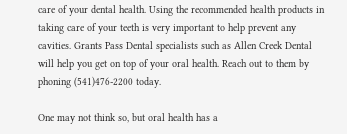care of your dental health. Using the recommended health products in taking care of your teeth is very important to help prevent any cavities. Grants Pass Dental specialists such as Allen Creek Dental will help you get on top of your oral health. Reach out to them by phoning (541)476-2200 today.

One may not think so, but oral health has a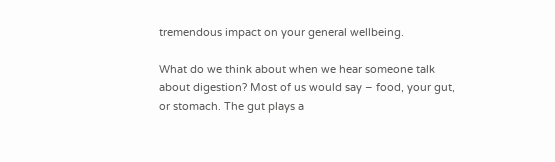tremendous impact on your general wellbeing.

What do we think about when we hear someone talk about digestion? Most of us would say – food, your gut, or stomach. The gut plays a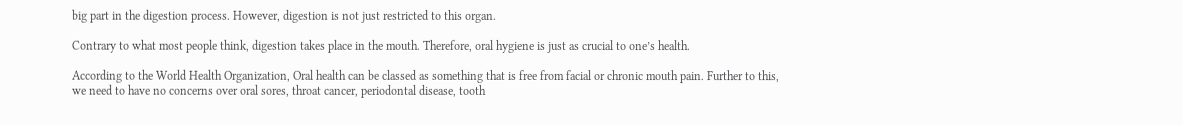big part in the digestion process. However, digestion is not just restricted to this organ.

Contrary to what most people think, digestion takes place in the mouth. Therefore, oral hygiene is just as crucial to one’s health.

According to the World Health Organization, Oral health can be classed as something that is free from facial or chronic mouth pain. Further to this, we need to have no concerns over oral sores, throat cancer, periodontal disease, tooth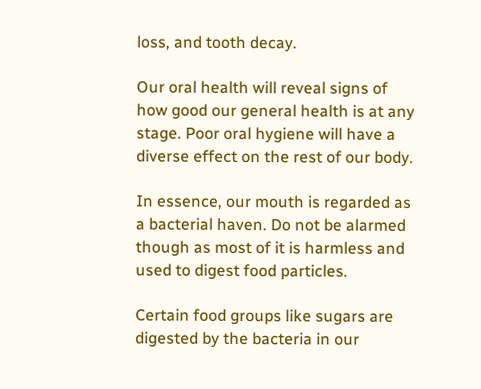loss, and tooth decay.

Our oral health will reveal signs of how good our general health is at any stage. Poor oral hygiene will have a diverse effect on the rest of our body.

In essence, our mouth is regarded as a bacterial haven. Do not be alarmed though as most of it is harmless and used to digest food particles.

Certain food groups like sugars are digested by the bacteria in our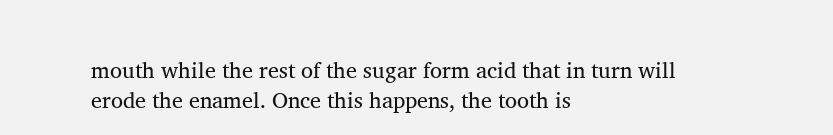mouth while the rest of the sugar form acid that in turn will erode the enamel. Once this happens, the tooth is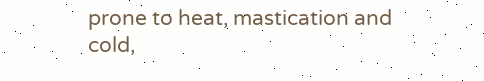prone to heat, mastication and cold,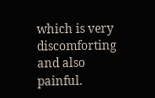which is very discomforting and also painful.